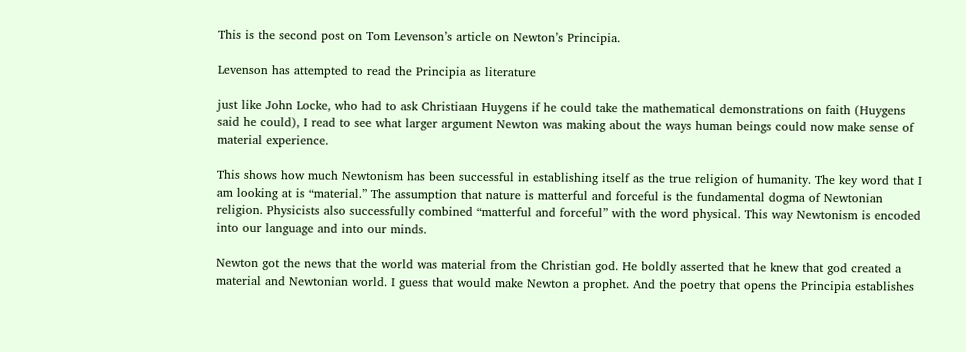This is the second post on Tom Levenson’s article on Newton’s Principia.

Levenson has attempted to read the Principia as literature

just like John Locke, who had to ask Christiaan Huygens if he could take the mathematical demonstrations on faith (Huygens said he could), I read to see what larger argument Newton was making about the ways human beings could now make sense of material experience.

This shows how much Newtonism has been successful in establishing itself as the true religion of humanity. The key word that I am looking at is “material.” The assumption that nature is matterful and forceful is the fundamental dogma of Newtonian religion. Physicists also successfully combined “matterful and forceful” with the word physical. This way Newtonism is encoded into our language and into our minds.

Newton got the news that the world was material from the Christian god. He boldly asserted that he knew that god created a material and Newtonian world. I guess that would make Newton a prophet. And the poetry that opens the Principia establishes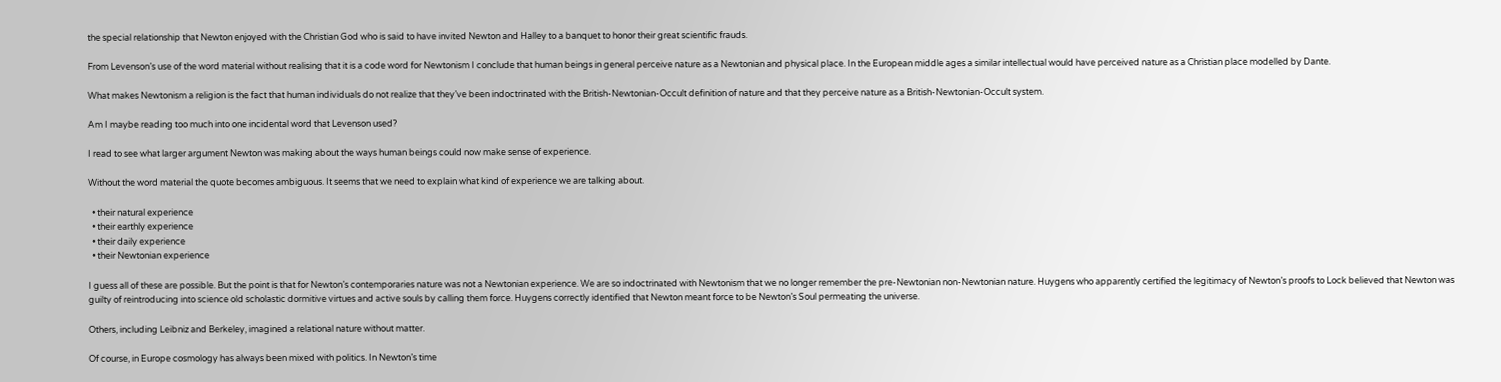the special relationship that Newton enjoyed with the Christian God who is said to have invited Newton and Halley to a banquet to honor their great scientific frauds.

From Levenson’s use of the word material without realising that it is a code word for Newtonism I conclude that human beings in general perceive nature as a Newtonian and physical place. In the European middle ages a similar intellectual would have perceived nature as a Christian place modelled by Dante.

What makes Newtonism a religion is the fact that human individuals do not realize that they’ve been indoctrinated with the British-Newtonian-Occult definition of nature and that they perceive nature as a British-Newtonian-Occult system.

Am I maybe reading too much into one incidental word that Levenson used?

I read to see what larger argument Newton was making about the ways human beings could now make sense of experience.

Without the word material the quote becomes ambiguous. It seems that we need to explain what kind of experience we are talking about.

  • their natural experience
  • their earthly experience
  • their daily experience
  • their Newtonian experience

I guess all of these are possible. But the point is that for Newton’s contemporaries nature was not a Newtonian experience. We are so indoctrinated with Newtonism that we no longer remember the pre-Newtonian non-Newtonian nature. Huygens who apparently certified the legitimacy of Newton’s proofs to Lock believed that Newton was guilty of reintroducing into science old scholastic dormitive virtues and active souls by calling them force. Huygens correctly identified that Newton meant force to be Newton’s Soul permeating the universe.

Others, including Leibniz and Berkeley, imagined a relational nature without matter.

Of course, in Europe cosmology has always been mixed with politics. In Newton’s time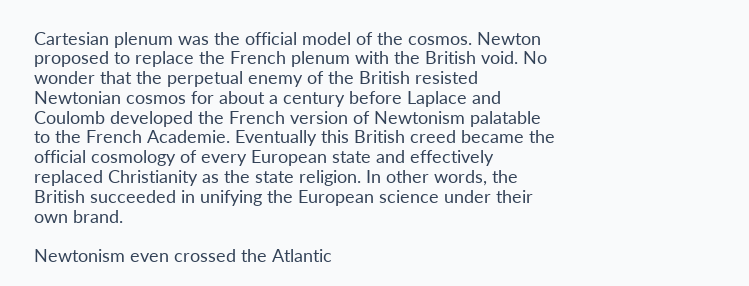Cartesian plenum was the official model of the cosmos. Newton proposed to replace the French plenum with the British void. No wonder that the perpetual enemy of the British resisted Newtonian cosmos for about a century before Laplace and Coulomb developed the French version of Newtonism palatable to the French Academie. Eventually this British creed became the official cosmology of every European state and effectively replaced Christianity as the state religion. In other words, the British succeeded in unifying the European science under their own brand.

Newtonism even crossed the Atlantic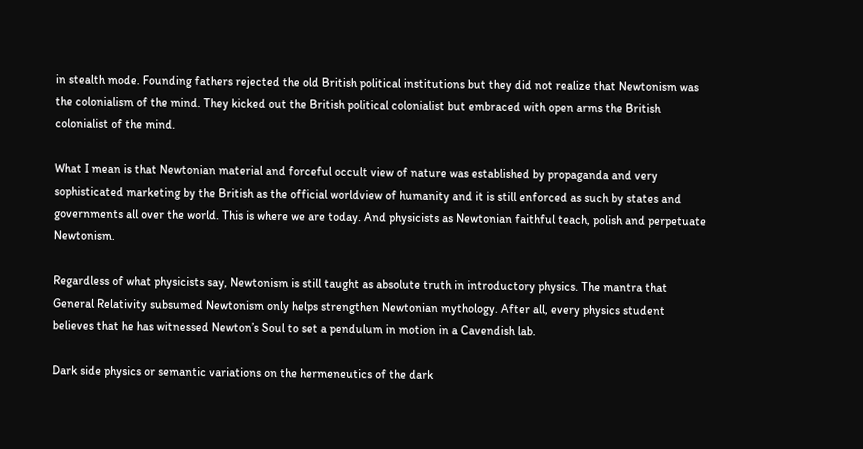in stealth mode. Founding fathers rejected the old British political institutions but they did not realize that Newtonism was the colonialism of the mind. They kicked out the British political colonialist but embraced with open arms the British colonialist of the mind.

What I mean is that Newtonian material and forceful occult view of nature was established by propaganda and very sophisticated marketing by the British as the official worldview of humanity and it is still enforced as such by states and governments all over the world. This is where we are today. And physicists as Newtonian faithful teach, polish and perpetuate Newtonism.

Regardless of what physicists say, Newtonism is still taught as absolute truth in introductory physics. The mantra that General Relativity subsumed Newtonism only helps strengthen Newtonian mythology. After all, every physics student believes that he has witnessed Newton’s Soul to set a pendulum in motion in a Cavendish lab.

Dark side physics or semantic variations on the hermeneutics of the dark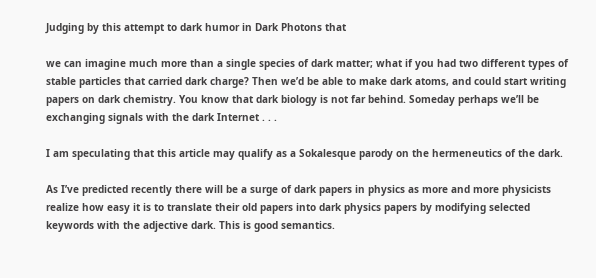Judging by this attempt to dark humor in Dark Photons that

we can imagine much more than a single species of dark matter; what if you had two different types of stable particles that carried dark charge? Then we’d be able to make dark atoms, and could start writing papers on dark chemistry. You know that dark biology is not far behind. Someday perhaps we’ll be exchanging signals with the dark Internet . . .

I am speculating that this article may qualify as a Sokalesque parody on the hermeneutics of the dark.

As I’ve predicted recently there will be a surge of dark papers in physics as more and more physicists realize how easy it is to translate their old papers into dark physics papers by modifying selected keywords with the adjective dark. This is good semantics.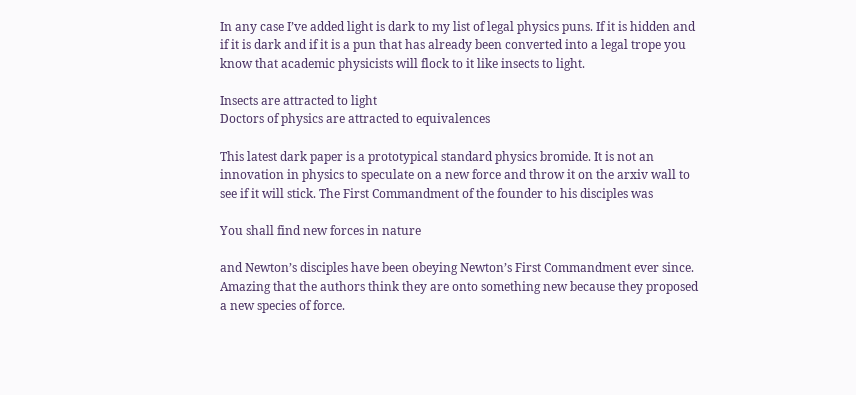In any case I’ve added light is dark to my list of legal physics puns. If it is hidden and if it is dark and if it is a pun that has already been converted into a legal trope you know that academic physicists will flock to it like insects to light.

Insects are attracted to light
Doctors of physics are attracted to equivalences

This latest dark paper is a prototypical standard physics bromide. It is not an innovation in physics to speculate on a new force and throw it on the arxiv wall to see if it will stick. The First Commandment of the founder to his disciples was

You shall find new forces in nature

and Newton’s disciples have been obeying Newton’s First Commandment ever since. Amazing that the authors think they are onto something new because they proposed a new species of force.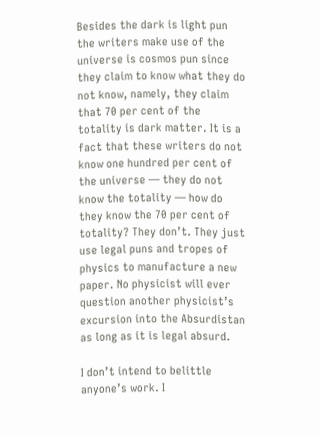Besides the dark is light pun the writers make use of the universe is cosmos pun since they claim to know what they do not know, namely, they claim that 70 per cent of the totality is dark matter. It is a fact that these writers do not know one hundred per cent of the universe — they do not know the totality — how do they know the 70 per cent of totality? They don’t. They just use legal puns and tropes of physics to manufacture a new paper. No physicist will ever question another physicist’s excursion into the Absurdistan as long as it is legal absurd.

I don’t intend to belittle anyone’s work. I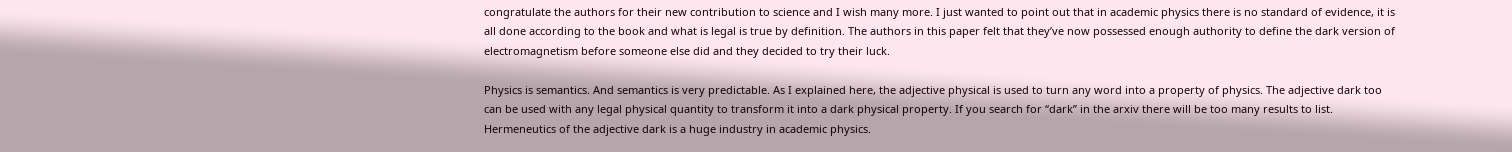congratulate the authors for their new contribution to science and I wish many more. I just wanted to point out that in academic physics there is no standard of evidence, it is all done according to the book and what is legal is true by definition. The authors in this paper felt that they’ve now possessed enough authority to define the dark version of electromagnetism before someone else did and they decided to try their luck.

Physics is semantics. And semantics is very predictable. As I explained here, the adjective physical is used to turn any word into a property of physics. The adjective dark too can be used with any legal physical quantity to transform it into a dark physical property. If you search for “dark” in the arxiv there will be too many results to list. Hermeneutics of the adjective dark is a huge industry in academic physics.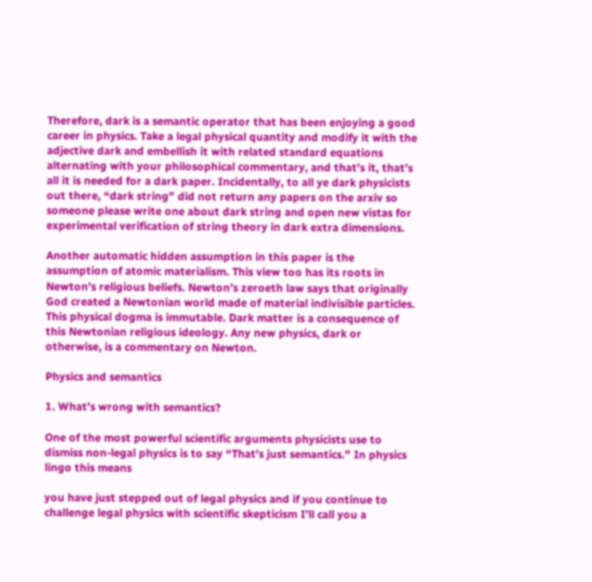Therefore, dark is a semantic operator that has been enjoying a good career in physics. Take a legal physical quantity and modify it with the adjective dark and embellish it with related standard equations alternating with your philosophical commentary, and that’s it, that’s all it is needed for a dark paper. Incidentally, to all ye dark physicists out there, “dark string” did not return any papers on the arxiv so someone please write one about dark string and open new vistas for experimental verification of string theory in dark extra dimensions.

Another automatic hidden assumption in this paper is the assumption of atomic materialism. This view too has its roots in Newton’s religious beliefs. Newton’s zeroeth law says that originally God created a Newtonian world made of material indivisible particles. This physical dogma is immutable. Dark matter is a consequence of this Newtonian religious ideology. Any new physics, dark or otherwise, is a commentary on Newton.

Physics and semantics

1. What’s wrong with semantics?

One of the most powerful scientific arguments physicists use to dismiss non-legal physics is to say “That’s just semantics.” In physics lingo this means

you have just stepped out of legal physics and if you continue to challenge legal physics with scientific skepticism I’ll call you a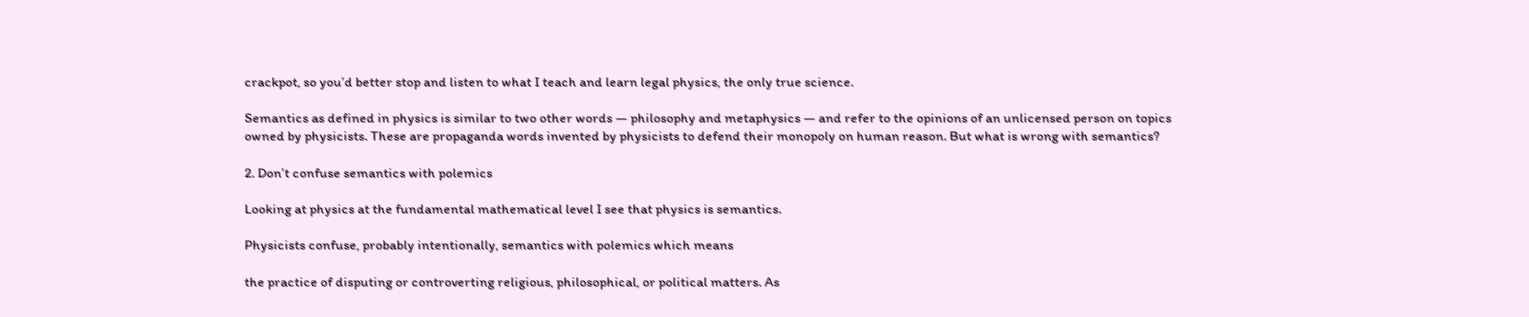crackpot, so you’d better stop and listen to what I teach and learn legal physics, the only true science.

Semantics as defined in physics is similar to two other words — philosophy and metaphysics — and refer to the opinions of an unlicensed person on topics owned by physicists. These are propaganda words invented by physicists to defend their monopoly on human reason. But what is wrong with semantics?

2. Don’t confuse semantics with polemics

Looking at physics at the fundamental mathematical level I see that physics is semantics.

Physicists confuse, probably intentionally, semantics with polemics which means

the practice of disputing or controverting religious, philosophical, or political matters. As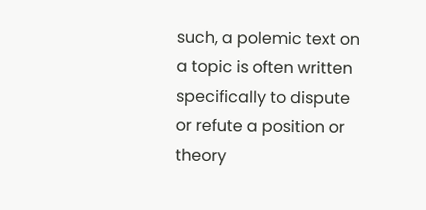such, a polemic text on a topic is often written specifically to dispute or refute a position or theory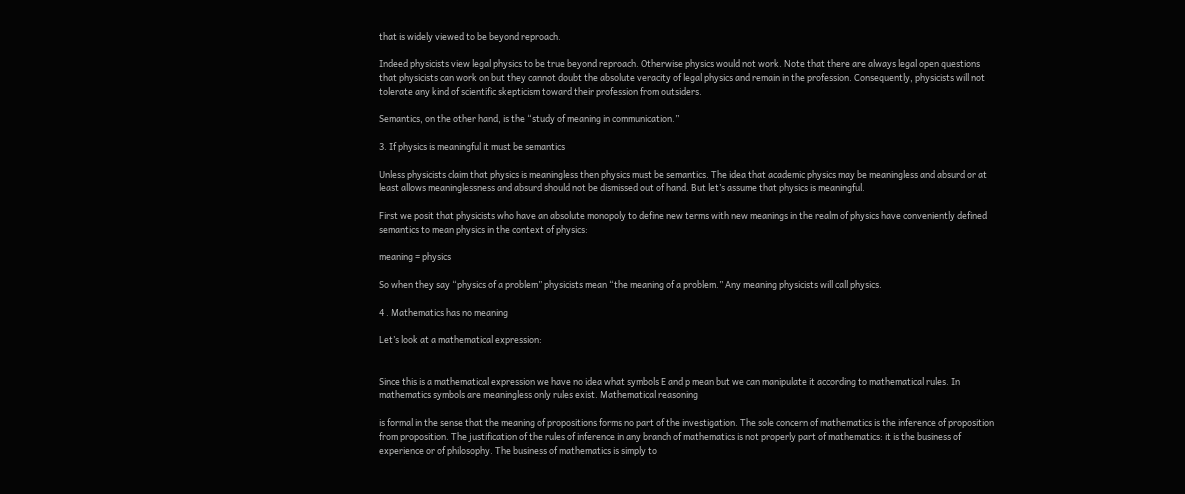that is widely viewed to be beyond reproach.

Indeed physicists view legal physics to be true beyond reproach. Otherwise physics would not work. Note that there are always legal open questions that physicists can work on but they cannot doubt the absolute veracity of legal physics and remain in the profession. Consequently, physicists will not tolerate any kind of scientific skepticism toward their profession from outsiders.

Semantics, on the other hand, is the “study of meaning in communication.”

3. If physics is meaningful it must be semantics

Unless physicists claim that physics is meaningless then physics must be semantics. The idea that academic physics may be meaningless and absurd or at least allows meaninglessness and absurd should not be dismissed out of hand. But let’s assume that physics is meaningful.

First we posit that physicists who have an absolute monopoly to define new terms with new meanings in the realm of physics have conveniently defined semantics to mean physics in the context of physics:

meaning = physics

So when they say “physics of a problem” physicists mean “the meaning of a problem.” Any meaning physicists will call physics.

4 . Mathematics has no meaning

Let’s look at a mathematical expression:


Since this is a mathematical expression we have no idea what symbols E and p mean but we can manipulate it according to mathematical rules. In mathematics symbols are meaningless only rules exist. Mathematical reasoning

is formal in the sense that the meaning of propositions forms no part of the investigation. The sole concern of mathematics is the inference of proposition from proposition. The justification of the rules of inference in any branch of mathematics is not properly part of mathematics: it is the business of experience or of philosophy. The business of mathematics is simply to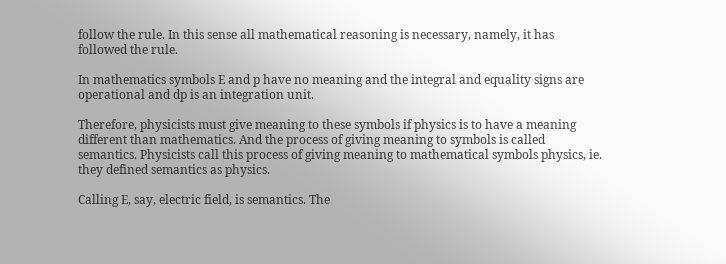follow the rule. In this sense all mathematical reasoning is necessary, namely, it has followed the rule.

In mathematics symbols E and p have no meaning and the integral and equality signs are operational and dp is an integration unit.

Therefore, physicists must give meaning to these symbols if physics is to have a meaning different than mathematics. And the process of giving meaning to symbols is called semantics. Physicists call this process of giving meaning to mathematical symbols physics, ie. they defined semantics as physics.

Calling E, say, electric field, is semantics. The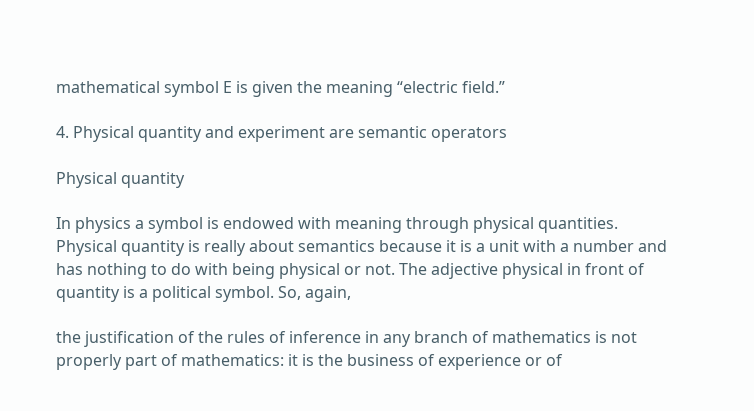mathematical symbol E is given the meaning “electric field.”

4. Physical quantity and experiment are semantic operators

Physical quantity

In physics a symbol is endowed with meaning through physical quantities. Physical quantity is really about semantics because it is a unit with a number and has nothing to do with being physical or not. The adjective physical in front of quantity is a political symbol. So, again,

the justification of the rules of inference in any branch of mathematics is not properly part of mathematics: it is the business of experience or of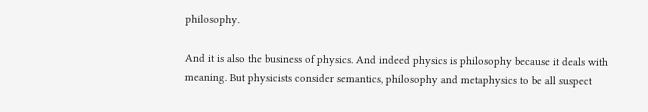philosophy.

And it is also the business of physics. And indeed physics is philosophy because it deals with meaning. But physicists consider semantics, philosophy and metaphysics to be all suspect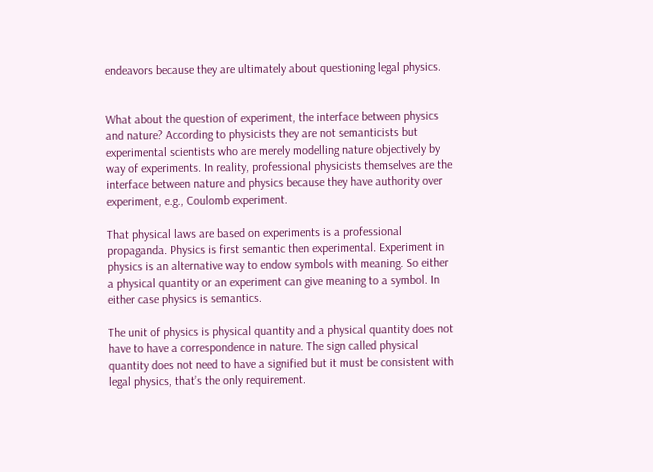endeavors because they are ultimately about questioning legal physics.


What about the question of experiment, the interface between physics and nature? According to physicists they are not semanticists but experimental scientists who are merely modelling nature objectively by way of experiments. In reality, professional physicists themselves are the interface between nature and physics because they have authority over experiment, e.g., Coulomb experiment.

That physical laws are based on experiments is a professional propaganda. Physics is first semantic then experimental. Experiment in physics is an alternative way to endow symbols with meaning. So either a physical quantity or an experiment can give meaning to a symbol. In either case physics is semantics.

The unit of physics is physical quantity and a physical quantity does not have to have a correspondence in nature. The sign called physical quantity does not need to have a signified but it must be consistent with legal physics, that’s the only requirement.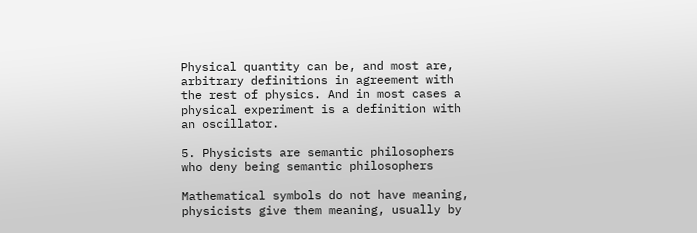Physical quantity can be, and most are, arbitrary definitions in agreement with the rest of physics. And in most cases a physical experiment is a definition with an oscillator.

5. Physicists are semantic philosophers who deny being semantic philosophers

Mathematical symbols do not have meaning, physicists give them meaning, usually by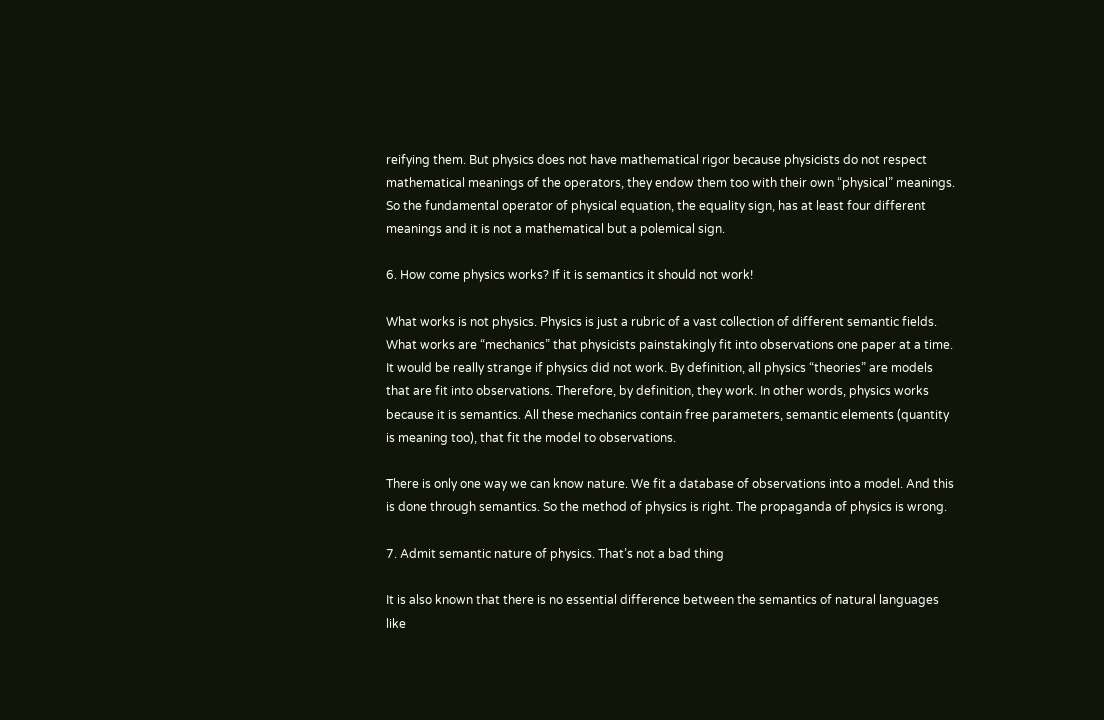reifying them. But physics does not have mathematical rigor because physicists do not respect mathematical meanings of the operators, they endow them too with their own “physical” meanings. So the fundamental operator of physical equation, the equality sign, has at least four different meanings and it is not a mathematical but a polemical sign.

6. How come physics works? If it is semantics it should not work!

What works is not physics. Physics is just a rubric of a vast collection of different semantic fields. What works are “mechanics” that physicists painstakingly fit into observations one paper at a time. It would be really strange if physics did not work. By definition, all physics “theories” are models that are fit into observations. Therefore, by definition, they work. In other words, physics works because it is semantics. All these mechanics contain free parameters, semantic elements (quantity is meaning too), that fit the model to observations.

There is only one way we can know nature. We fit a database of observations into a model. And this is done through semantics. So the method of physics is right. The propaganda of physics is wrong.

7. Admit semantic nature of physics. That’s not a bad thing

It is also known that there is no essential difference between the semantics of natural languages like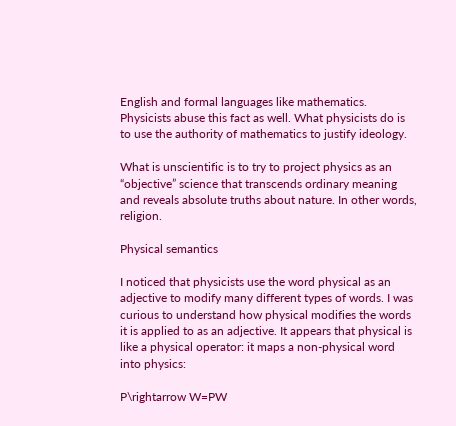English and formal languages like mathematics. Physicists abuse this fact as well. What physicists do is to use the authority of mathematics to justify ideology.

What is unscientific is to try to project physics as an “objective” science that transcends ordinary meaning and reveals absolute truths about nature. In other words, religion.

Physical semantics

I noticed that physicists use the word physical as an adjective to modify many different types of words. I was curious to understand how physical modifies the words it is applied to as an adjective. It appears that physical is like a physical operator: it maps a non-physical word into physics:

P\rightarrow W=PW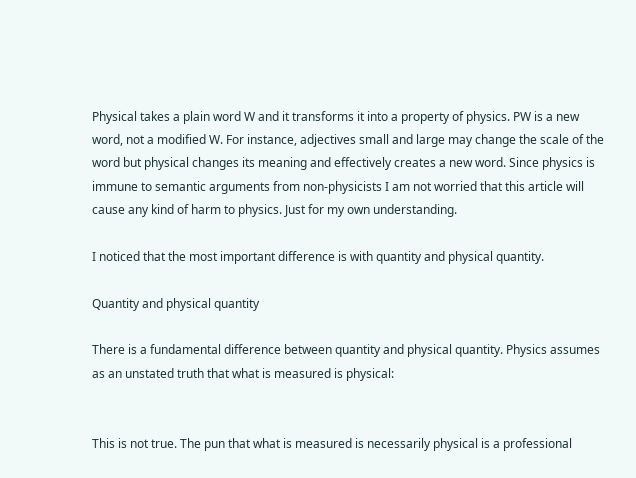Physical takes a plain word W and it transforms it into a property of physics. PW is a new word, not a modified W. For instance, adjectives small and large may change the scale of the word but physical changes its meaning and effectively creates a new word. Since physics is immune to semantic arguments from non-physicists I am not worried that this article will cause any kind of harm to physics. Just for my own understanding.

I noticed that the most important difference is with quantity and physical quantity.

Quantity and physical quantity

There is a fundamental difference between quantity and physical quantity. Physics assumes as an unstated truth that what is measured is physical:


This is not true. The pun that what is measured is necessarily physical is a professional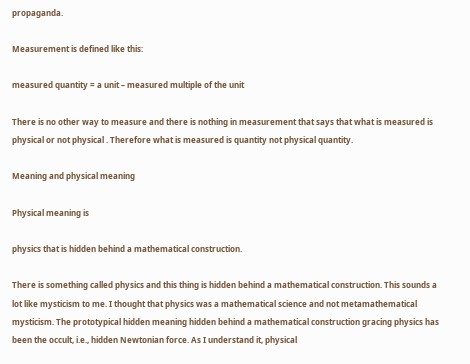propaganda.

Measurement is defined like this:

measured quantity = a unit – measured multiple of the unit

There is no other way to measure and there is nothing in measurement that says that what is measured is physical or not physical . Therefore what is measured is quantity not physical quantity.

Meaning and physical meaning

Physical meaning is

physics that is hidden behind a mathematical construction.

There is something called physics and this thing is hidden behind a mathematical construction. This sounds a lot like mysticism to me. I thought that physics was a mathematical science and not metamathematical mysticism. The prototypical hidden meaning hidden behind a mathematical construction gracing physics has been the occult, i.e., hidden Newtonian force. As I understand it, physical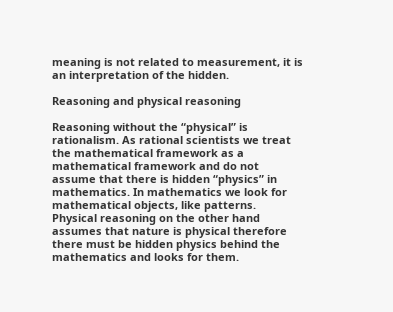meaning is not related to measurement, it is an interpretation of the hidden.

Reasoning and physical reasoning

Reasoning without the “physical” is rationalism. As rational scientists we treat the mathematical framework as a mathematical framework and do not assume that there is hidden “physics” in mathematics. In mathematics we look for mathematical objects, like patterns. Physical reasoning on the other hand assumes that nature is physical therefore there must be hidden physics behind the mathematics and looks for them.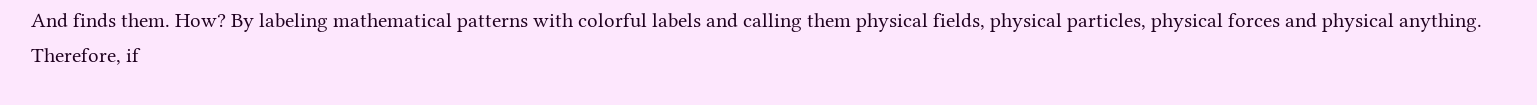And finds them. How? By labeling mathematical patterns with colorful labels and calling them physical fields, physical particles, physical forces and physical anything. Therefore, if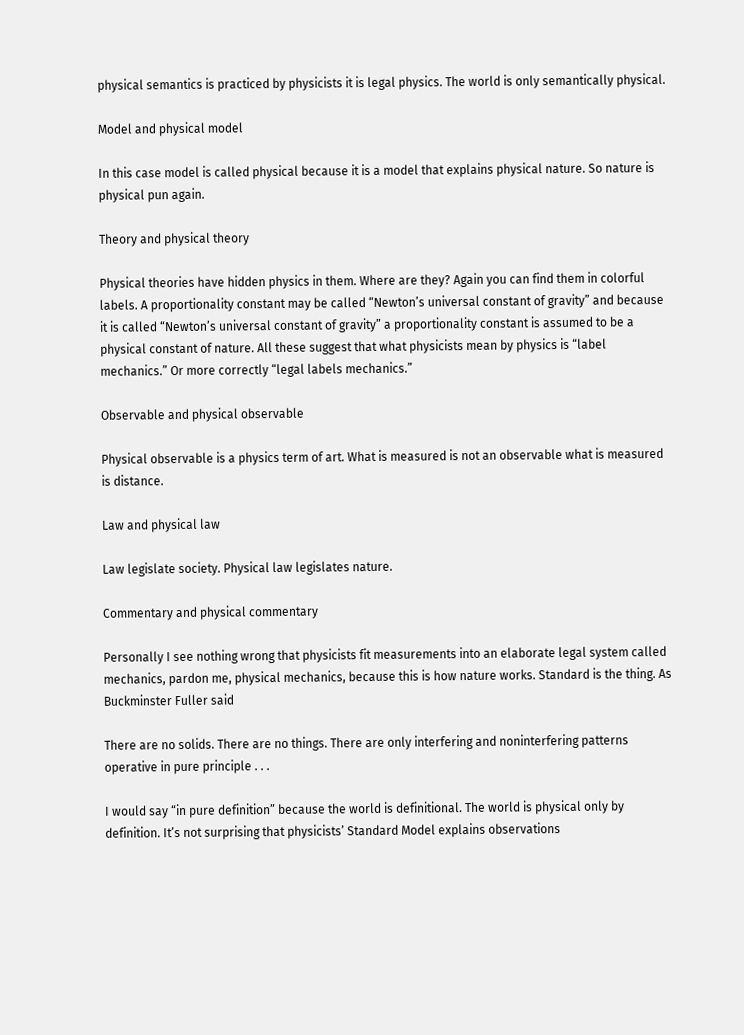physical semantics is practiced by physicists it is legal physics. The world is only semantically physical.

Model and physical model

In this case model is called physical because it is a model that explains physical nature. So nature is physical pun again.

Theory and physical theory

Physical theories have hidden physics in them. Where are they? Again you can find them in colorful labels. A proportionality constant may be called “Newton’s universal constant of gravity” and because it is called “Newton’s universal constant of gravity” a proportionality constant is assumed to be a physical constant of nature. All these suggest that what physicists mean by physics is “label mechanics.” Or more correctly “legal labels mechanics.”

Observable and physical observable

Physical observable is a physics term of art. What is measured is not an observable what is measured is distance.

Law and physical law

Law legislate society. Physical law legislates nature.

Commentary and physical commentary

Personally I see nothing wrong that physicists fit measurements into an elaborate legal system called mechanics, pardon me, physical mechanics, because this is how nature works. Standard is the thing. As Buckminster Fuller said

There are no solids. There are no things. There are only interfering and noninterfering patterns operative in pure principle . . .

I would say “in pure definition” because the world is definitional. The world is physical only by definition. It’s not surprising that physicists’ Standard Model explains observations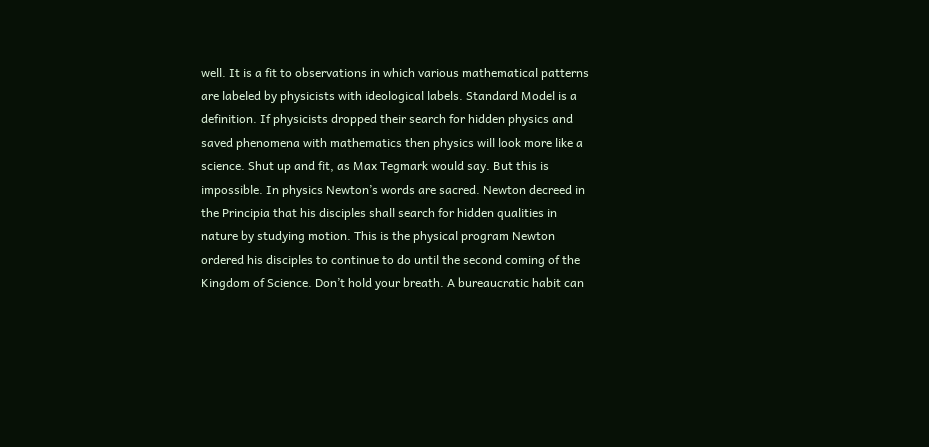well. It is a fit to observations in which various mathematical patterns are labeled by physicists with ideological labels. Standard Model is a definition. If physicists dropped their search for hidden physics and saved phenomena with mathematics then physics will look more like a science. Shut up and fit, as Max Tegmark would say. But this is impossible. In physics Newton’s words are sacred. Newton decreed in the Principia that his disciples shall search for hidden qualities in nature by studying motion. This is the physical program Newton ordered his disciples to continue to do until the second coming of the Kingdom of Science. Don’t hold your breath. A bureaucratic habit can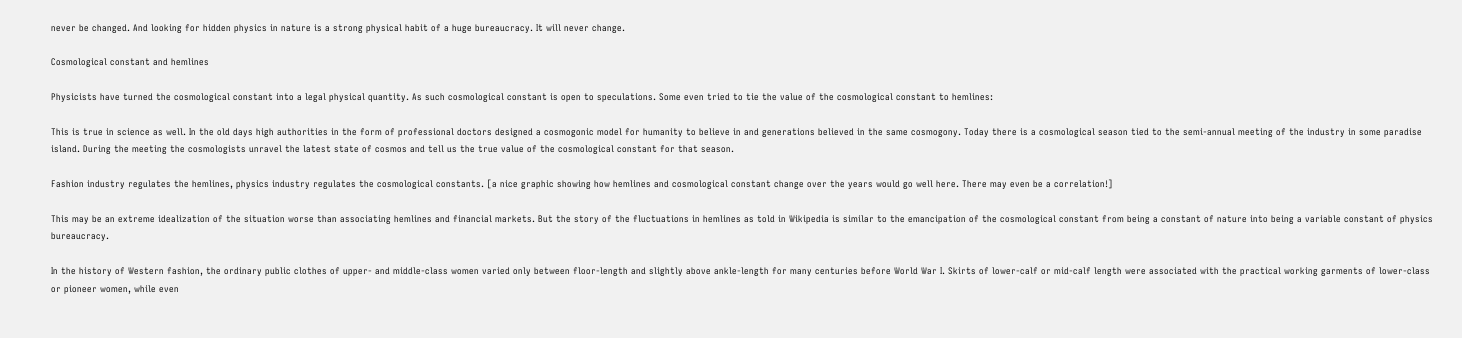never be changed. And looking for hidden physics in nature is a strong physical habit of a huge bureaucracy. It will never change.

Cosmological constant and hemlines

Physicists have turned the cosmological constant into a legal physical quantity. As such cosmological constant is open to speculations. Some even tried to tie the value of the cosmological constant to hemlines:

This is true in science as well. In the old days high authorities in the form of professional doctors designed a cosmogonic model for humanity to believe in and generations believed in the same cosmogony. Today there is a cosmological season tied to the semi-annual meeting of the industry in some paradise island. During the meeting the cosmologists unravel the latest state of cosmos and tell us the true value of the cosmological constant for that season.

Fashion industry regulates the hemlines, physics industry regulates the cosmological constants. [a nice graphic showing how hemlines and cosmological constant change over the years would go well here. There may even be a correlation!]

This may be an extreme idealization of the situation worse than associating hemlines and financial markets. But the story of the fluctuations in hemlines as told in Wikipedia is similar to the emancipation of the cosmological constant from being a constant of nature into being a variable constant of physics bureaucracy.

In the history of Western fashion, the ordinary public clothes of upper- and middle-class women varied only between floor-length and slightly above ankle-length for many centuries before World War I. Skirts of lower-calf or mid-calf length were associated with the practical working garments of lower-class or pioneer women, while even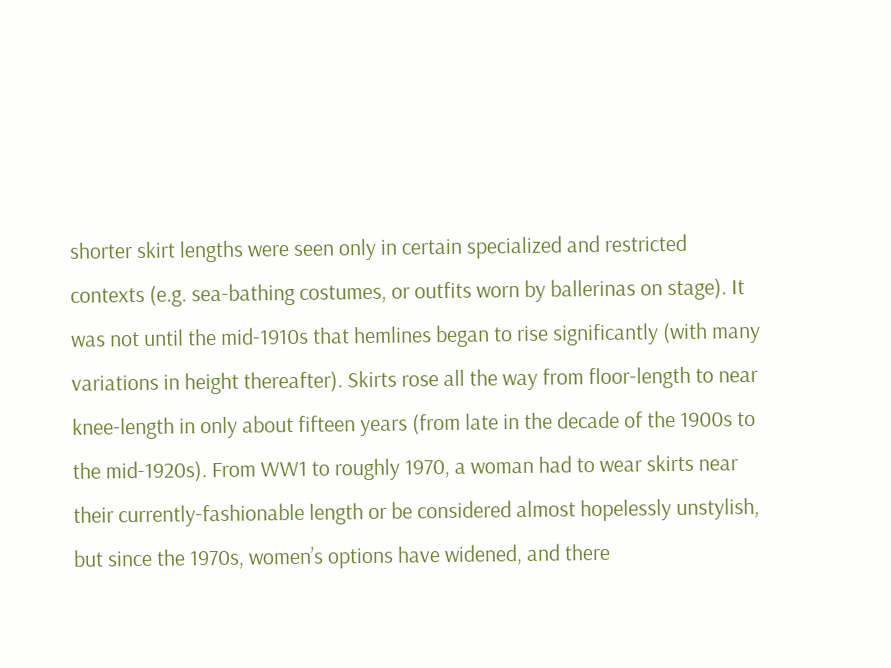shorter skirt lengths were seen only in certain specialized and restricted contexts (e.g. sea-bathing costumes, or outfits worn by ballerinas on stage). It was not until the mid-1910s that hemlines began to rise significantly (with many variations in height thereafter). Skirts rose all the way from floor-length to near knee-length in only about fifteen years (from late in the decade of the 1900s to the mid-1920s). From WW1 to roughly 1970, a woman had to wear skirts near their currently-fashionable length or be considered almost hopelessly unstylish, but since the 1970s, women’s options have widened, and there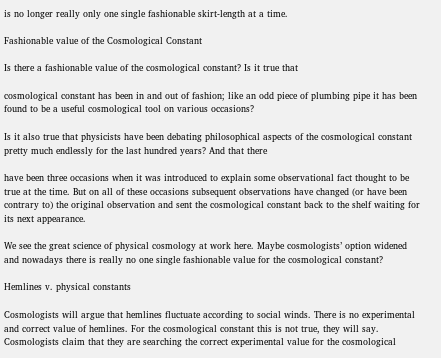is no longer really only one single fashionable skirt-length at a time.

Fashionable value of the Cosmological Constant

Is there a fashionable value of the cosmological constant? Is it true that

cosmological constant has been in and out of fashion; like an odd piece of plumbing pipe it has been found to be a useful cosmological tool on various occasions?

Is it also true that physicists have been debating philosophical aspects of the cosmological constant pretty much endlessly for the last hundred years? And that there

have been three occasions when it was introduced to explain some observational fact thought to be true at the time. But on all of these occasions subsequent observations have changed (or have been contrary to) the original observation and sent the cosmological constant back to the shelf waiting for its next appearance.

We see the great science of physical cosmology at work here. Maybe cosmologists’ option widened and nowadays there is really no one single fashionable value for the cosmological constant?

Hemlines v. physical constants

Cosmologists will argue that hemlines fluctuate according to social winds. There is no experimental and correct value of hemlines. For the cosmological constant this is not true, they will say. Cosmologists claim that they are searching the correct experimental value for the cosmological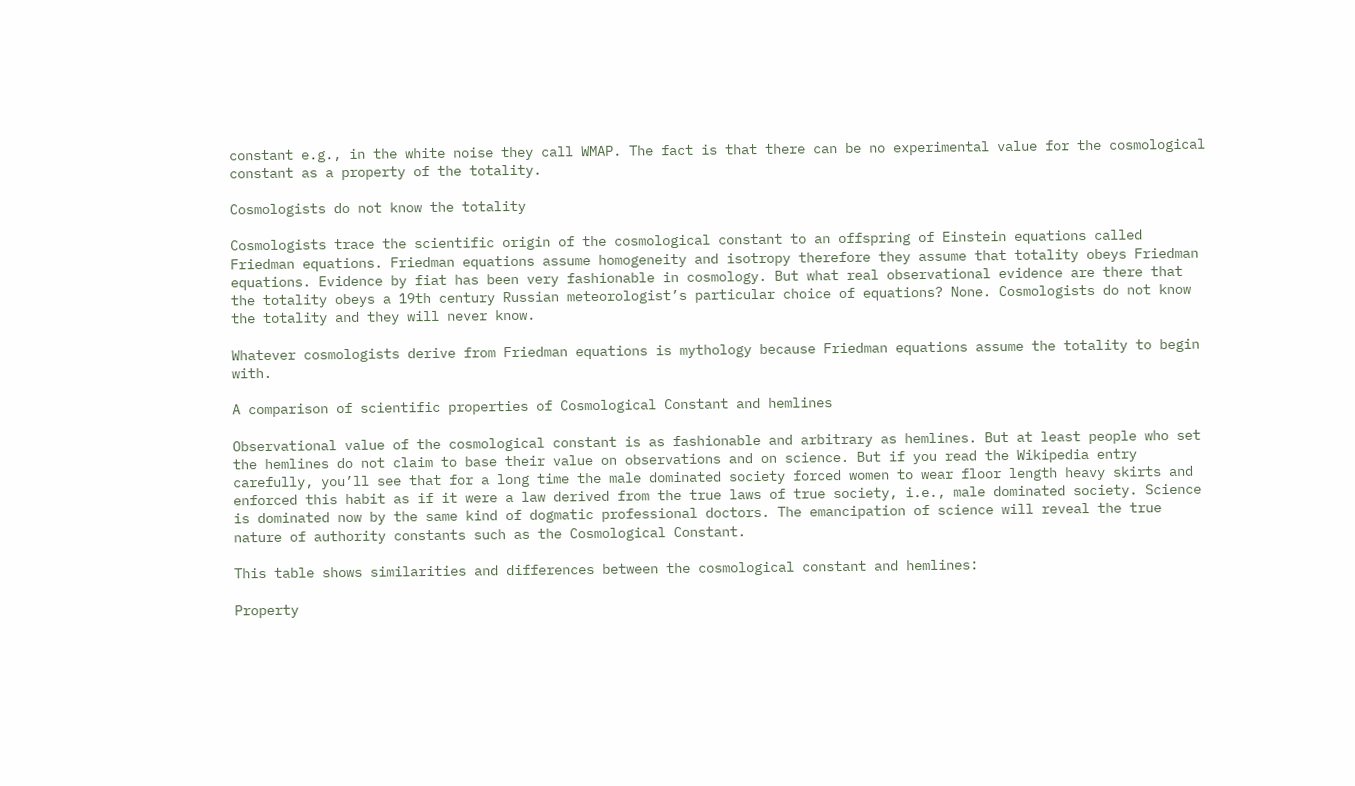constant e.g., in the white noise they call WMAP. The fact is that there can be no experimental value for the cosmological constant as a property of the totality.

Cosmologists do not know the totality

Cosmologists trace the scientific origin of the cosmological constant to an offspring of Einstein equations called Friedman equations. Friedman equations assume homogeneity and isotropy therefore they assume that totality obeys Friedman equations. Evidence by fiat has been very fashionable in cosmology. But what real observational evidence are there that the totality obeys a 19th century Russian meteorologist’s particular choice of equations? None. Cosmologists do not know the totality and they will never know.

Whatever cosmologists derive from Friedman equations is mythology because Friedman equations assume the totality to begin with.

A comparison of scientific properties of Cosmological Constant and hemlines

Observational value of the cosmological constant is as fashionable and arbitrary as hemlines. But at least people who set the hemlines do not claim to base their value on observations and on science. But if you read the Wikipedia entry carefully, you’ll see that for a long time the male dominated society forced women to wear floor length heavy skirts and enforced this habit as if it were a law derived from the true laws of true society, i.e., male dominated society. Science is dominated now by the same kind of dogmatic professional doctors. The emancipation of science will reveal the true nature of authority constants such as the Cosmological Constant.

This table shows similarities and differences between the cosmological constant and hemlines:

Property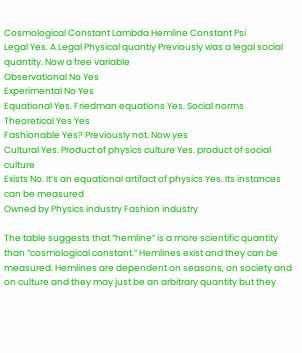Cosmological Constant Lambda Hemline Constant Psi
Legal Yes. A Legal Physical quantiy Previously was a legal social quantity. Now a free variable
Observational No Yes
Experimental No Yes
Equational Yes. Friedman equations Yes. Social norms
Theoretical Yes Yes
Fashionable Yes? Previously not. Now yes
Cultural Yes. Product of physics culture Yes. product of social culture
Exists No. It’s an equational artifact of physics Yes. Its instances can be measured
Owned by Physics industry Fashion industry

The table suggests that “hemline” is a more scientific quantity than “cosmological constant.” Hemlines exist and they can be measured. Hemlines are dependent on seasons, on society and on culture and they may just be an arbitrary quantity but they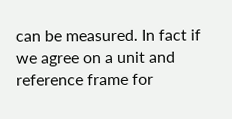can be measured. In fact if we agree on a unit and reference frame for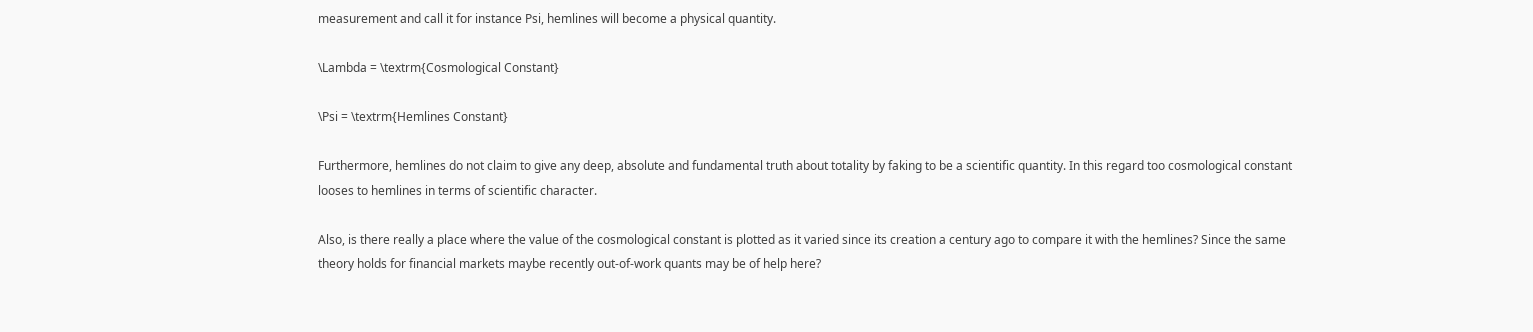measurement and call it for instance Psi, hemlines will become a physical quantity.

\Lambda = \textrm{Cosmological Constant}

\Psi = \textrm{Hemlines Constant}

Furthermore, hemlines do not claim to give any deep, absolute and fundamental truth about totality by faking to be a scientific quantity. In this regard too cosmological constant looses to hemlines in terms of scientific character.

Also, is there really a place where the value of the cosmological constant is plotted as it varied since its creation a century ago to compare it with the hemlines? Since the same theory holds for financial markets maybe recently out-of-work quants may be of help here?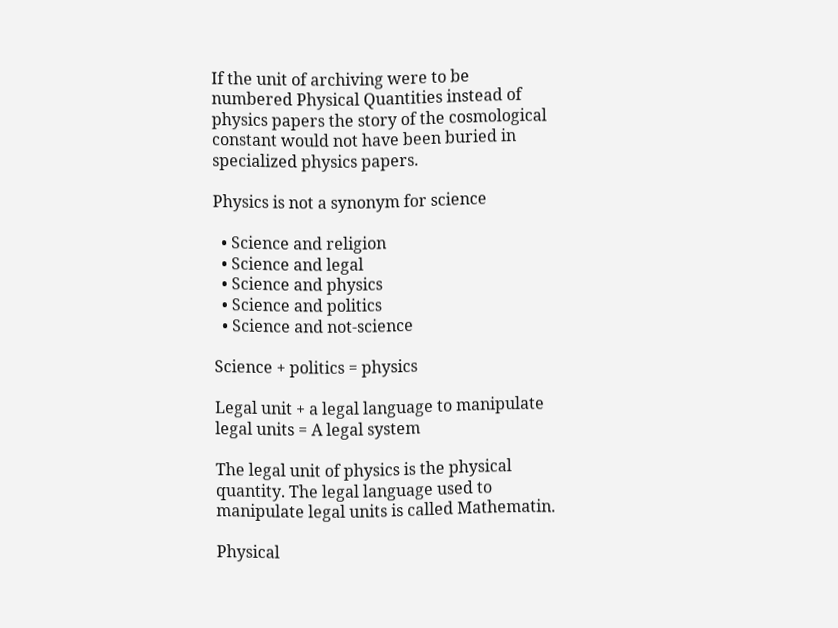If the unit of archiving were to be numbered Physical Quantities instead of physics papers the story of the cosmological constant would not have been buried in specialized physics papers.

Physics is not a synonym for science

  • Science and religion
  • Science and legal
  • Science and physics
  • Science and politics
  • Science and not-science

Science + politics = physics

Legal unit + a legal language to manipulate legal units = A legal system

The legal unit of physics is the physical quantity. The legal language used to manipulate legal units is called Mathematin.

Physical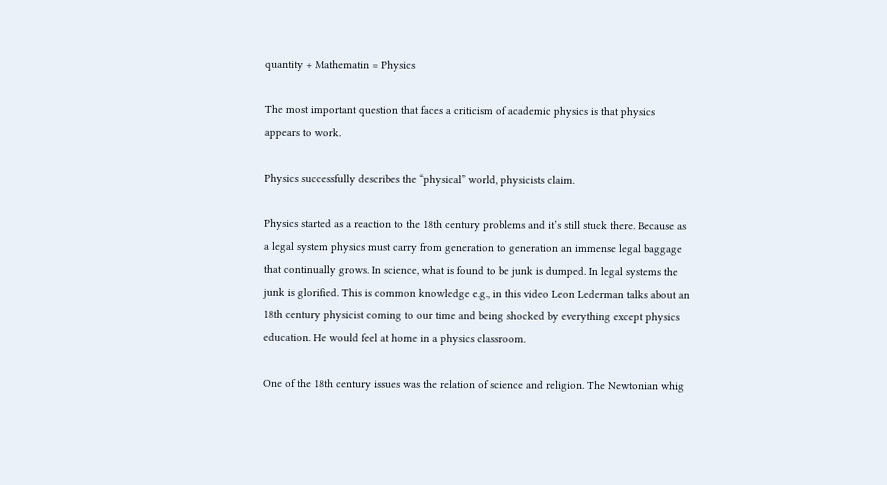quantity + Mathematin = Physics

The most important question that faces a criticism of academic physics is that physics appears to work.

Physics successfully describes the “physical” world, physicists claim.

Physics started as a reaction to the 18th century problems and it’s still stuck there. Because as a legal system physics must carry from generation to generation an immense legal baggage that continually grows. In science, what is found to be junk is dumped. In legal systems the junk is glorified. This is common knowledge e.g., in this video Leon Lederman talks about an 18th century physicist coming to our time and being shocked by everything except physics education. He would feel at home in a physics classroom.

One of the 18th century issues was the relation of science and religion. The Newtonian whig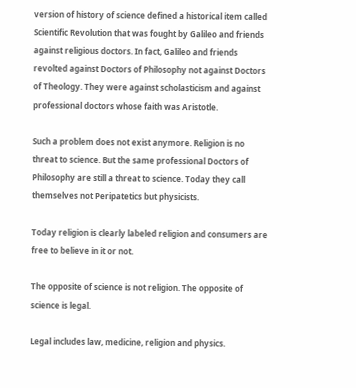version of history of science defined a historical item called Scientific Revolution that was fought by Galileo and friends against religious doctors. In fact, Galileo and friends revolted against Doctors of Philosophy not against Doctors of Theology. They were against scholasticism and against professional doctors whose faith was Aristotle.

Such a problem does not exist anymore. Religion is no threat to science. But the same professional Doctors of Philosophy are still a threat to science. Today they call themselves not Peripatetics but physicists.

Today religion is clearly labeled religion and consumers are free to believe in it or not.

The opposite of science is not religion. The opposite of science is legal.

Legal includes law, medicine, religion and physics.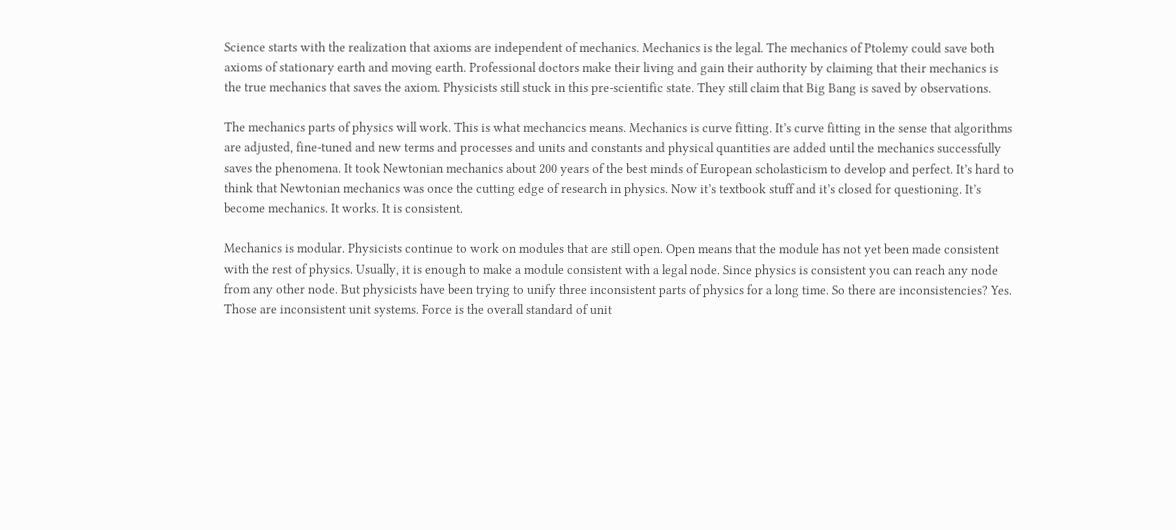Science starts with the realization that axioms are independent of mechanics. Mechanics is the legal. The mechanics of Ptolemy could save both axioms of stationary earth and moving earth. Professional doctors make their living and gain their authority by claiming that their mechanics is the true mechanics that saves the axiom. Physicists still stuck in this pre-scientific state. They still claim that Big Bang is saved by observations.

The mechanics parts of physics will work. This is what mechancics means. Mechanics is curve fitting. It’s curve fitting in the sense that algorithms are adjusted, fine-tuned and new terms and processes and units and constants and physical quantities are added until the mechanics successfully saves the phenomena. It took Newtonian mechanics about 200 years of the best minds of European scholasticism to develop and perfect. It’s hard to think that Newtonian mechanics was once the cutting edge of research in physics. Now it’s textbook stuff and it’s closed for questioning. It’s become mechanics. It works. It is consistent.

Mechanics is modular. Physicists continue to work on modules that are still open. Open means that the module has not yet been made consistent with the rest of physics. Usually, it is enough to make a module consistent with a legal node. Since physics is consistent you can reach any node from any other node. But physicists have been trying to unify three inconsistent parts of physics for a long time. So there are inconsistencies? Yes. Those are inconsistent unit systems. Force is the overall standard of unit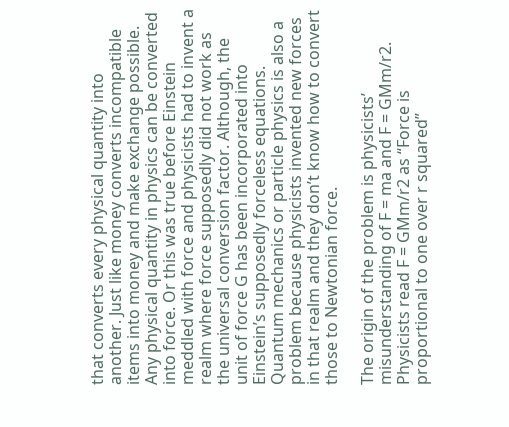that converts every physical quantity into another. Just like money converts incompatible items into money and make exchange possible. Any physical quantity in physics can be converted into force. Or this was true before Einstein meddled with force and physicists had to invent a realm where force supposedly did not work as the universal conversion factor. Although, the unit of force G has been incorporated into Einstein’s supposedly forceless equations. Quantum mechanics or particle physics is also a problem because physicists invented new forces in that realm and they don’t know how to convert those to Newtonian force.

The origin of the problem is physicists’ misunderstanding of F = ma and F = GMm/r2. Physicists read F = GMm/r2 as “Force is proportional to one over r squared”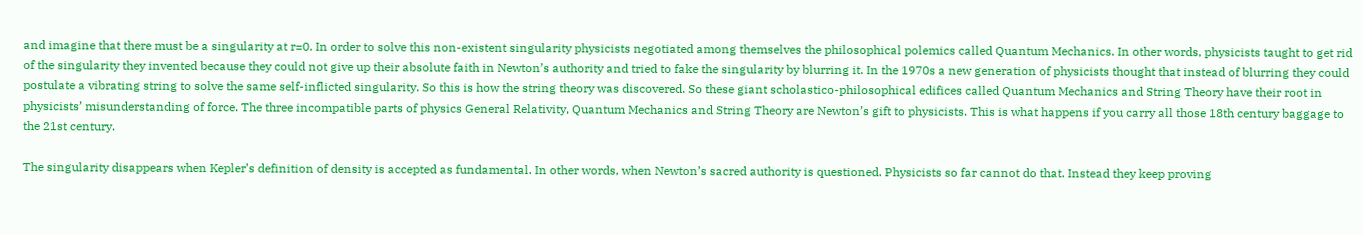and imagine that there must be a singularity at r=0. In order to solve this non-existent singularity physicists negotiated among themselves the philosophical polemics called Quantum Mechanics. In other words, physicists taught to get rid of the singularity they invented because they could not give up their absolute faith in Newton’s authority and tried to fake the singularity by blurring it. In the 1970s a new generation of physicists thought that instead of blurring they could postulate a vibrating string to solve the same self-inflicted singularity. So this is how the string theory was discovered. So these giant scholastico-philosophical edifices called Quantum Mechanics and String Theory have their root in physicists’ misunderstanding of force. The three incompatible parts of physics General Relativity, Quantum Mechanics and String Theory are Newton’s gift to physicists. This is what happens if you carry all those 18th century baggage to the 21st century.

The singularity disappears when Kepler’s definition of density is accepted as fundamental. In other words, when Newton’s sacred authority is questioned. Physicists so far cannot do that. Instead they keep proving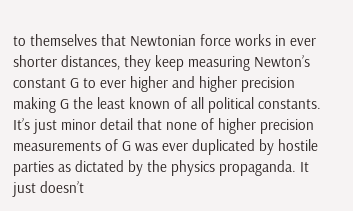to themselves that Newtonian force works in ever shorter distances, they keep measuring Newton’s constant G to ever higher and higher precision making G the least known of all political constants. It’s just minor detail that none of higher precision measurements of G was ever duplicated by hostile parties as dictated by the physics propaganda. It just doesn’t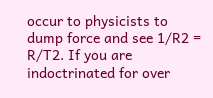occur to physicists to dump force and see 1/R2 = R/T2. If you are indoctrinated for over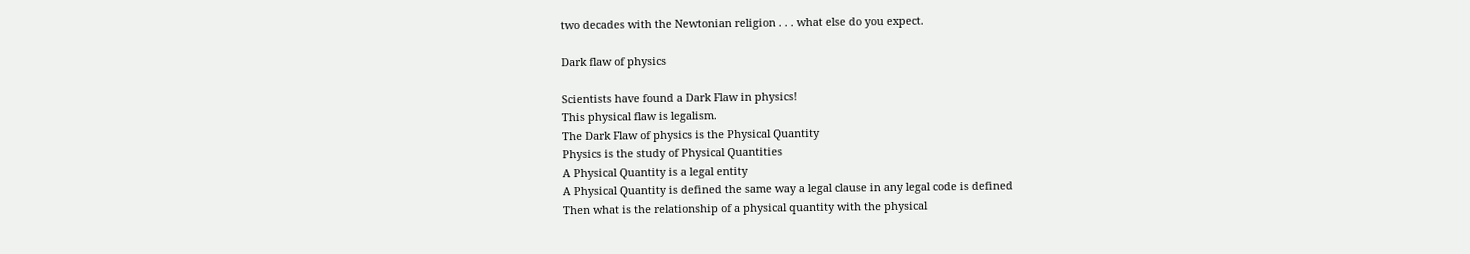two decades with the Newtonian religion . . . what else do you expect.

Dark flaw of physics

Scientists have found a Dark Flaw in physics!
This physical flaw is legalism.
The Dark Flaw of physics is the Physical Quantity
Physics is the study of Physical Quantities
A Physical Quantity is a legal entity
A Physical Quantity is defined the same way a legal clause in any legal code is defined
Then what is the relationship of a physical quantity with the physical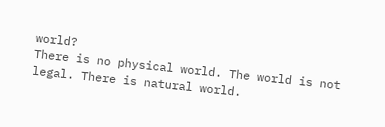world?
There is no physical world. The world is not legal. There is natural world.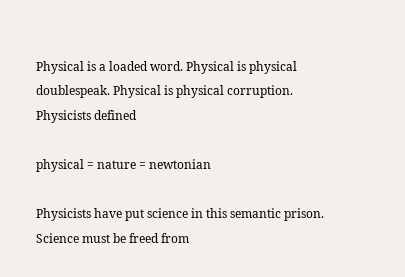Physical is a loaded word. Physical is physical doublespeak. Physical is physical corruption.
Physicists defined

physical = nature = newtonian

Physicists have put science in this semantic prison. Science must be freed from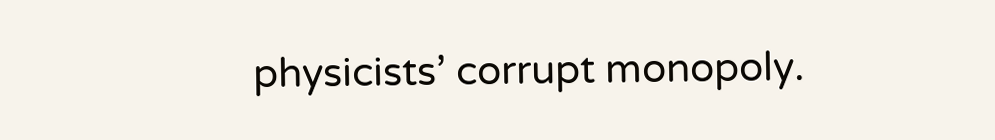physicists’ corrupt monopoly.